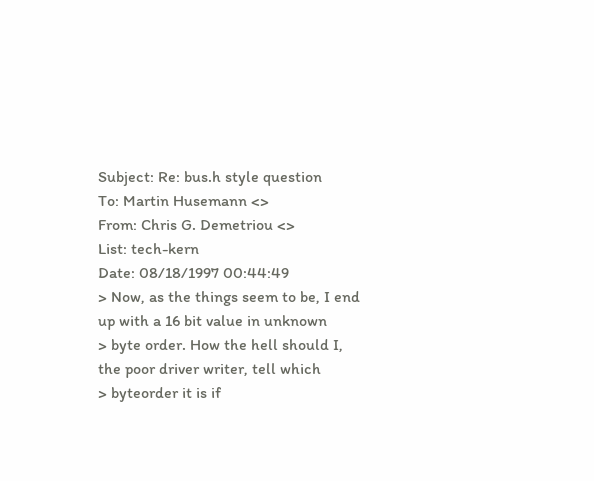Subject: Re: bus.h style question
To: Martin Husemann <>
From: Chris G. Demetriou <>
List: tech-kern
Date: 08/18/1997 00:44:49
> Now, as the things seem to be, I end up with a 16 bit value in unknown
> byte order. How the hell should I, the poor driver writer, tell which
> byteorder it is if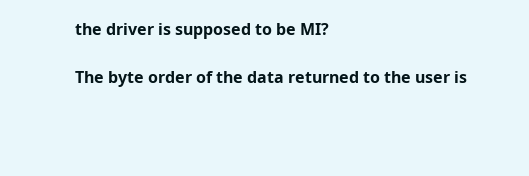the driver is supposed to be MI?

The byte order of the data returned to the user is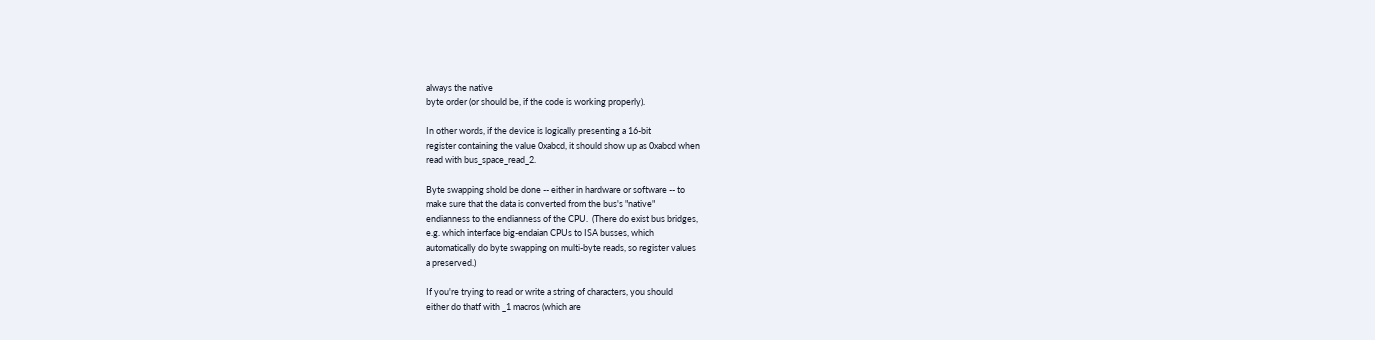always the native
byte order (or should be, if the code is working properly).

In other words, if the device is logically presenting a 16-bit
register containing the value 0xabcd, it should show up as 0xabcd when
read with bus_space_read_2.

Byte swapping shold be done -- either in hardware or software -- to
make sure that the data is converted from the bus's "native"
endianness to the endianness of the CPU.  (There do exist bus bridges,
e.g. which interface big-endaian CPUs to ISA busses, which
automatically do byte swapping on multi-byte reads, so register values
a preserved.)

If you're trying to read or write a string of characters, you should
either do thatf with _1 macros (which are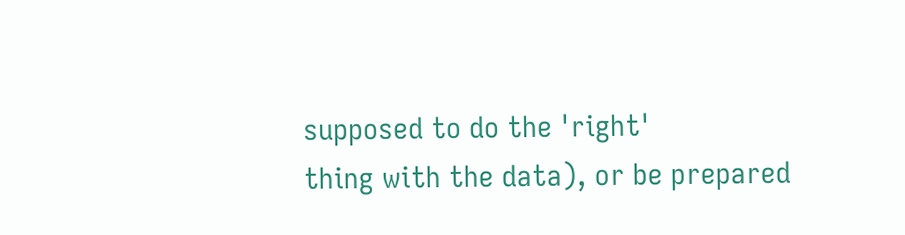supposed to do the 'right'
thing with the data), or be prepared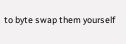to byte swap them yourself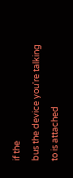if the
bus the device you're talking to is attached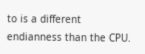to is a different
endianness than the CPU.